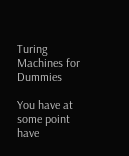Turing Machines for Dummies

You have at some point have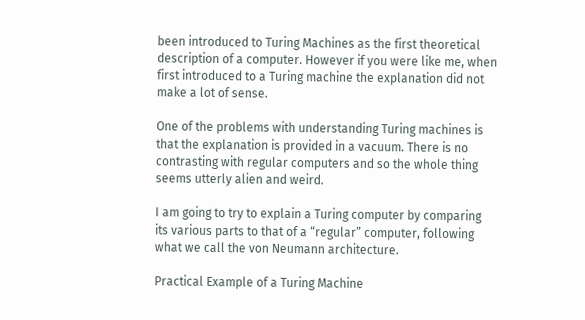been introduced to Turing Machines as the first theoretical description of a computer. However if you were like me, when first introduced to a Turing machine the explanation did not make a lot of sense.

One of the problems with understanding Turing machines is that the explanation is provided in a vacuum. There is no contrasting with regular computers and so the whole thing seems utterly alien and weird.

I am going to try to explain a Turing computer by comparing its various parts to that of a “regular” computer, following what we call the von Neumann architecture.

Practical Example of a Turing Machine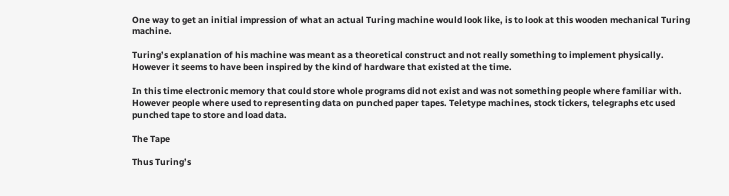One way to get an initial impression of what an actual Turing machine would look like, is to look at this wooden mechanical Turing machine.

Turing’s explanation of his machine was meant as a theoretical construct and not really something to implement physically. However it seems to have been inspired by the kind of hardware that existed at the time.

In this time electronic memory that could store whole programs did not exist and was not something people where familiar with. However people where used to representing data on punched paper tapes. Teletype machines, stock tickers, telegraphs etc used punched tape to store and load data.

The Tape

Thus Turing’s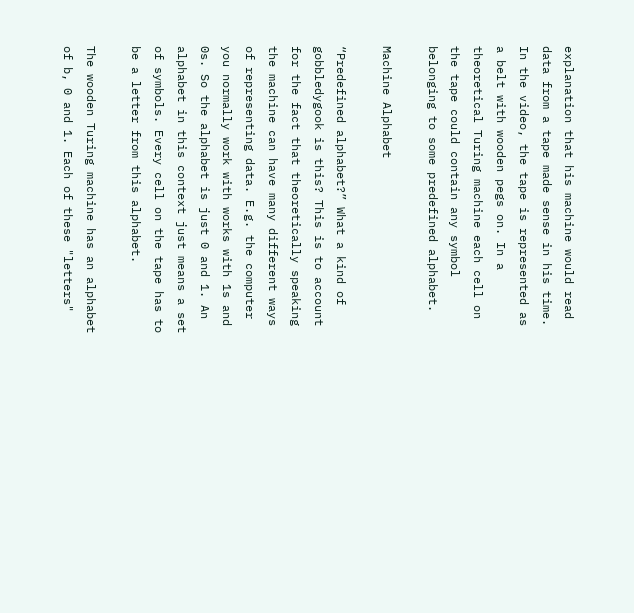explanation that his machine would read data from a tape made sense in his time. In the video, the tape is represented as a belt with wooden pegs on. In a theoretical Turing machine each cell on the tape could contain any symbol belonging to some predefined alphabet.

Machine Alphabet

“Predefined alphabet?” What a kind of gobbledygook is this? This is to account for the fact that theoretically speaking the machine can have many different ways of representing data. E.g. the computer you normally work with works with 1s and 0s. So the alphabet is just 0 and 1. An alphabet in this context just means a set of symbols. Every cell on the tape has to be a letter from this alphabet.

The wooden Turing machine has an alphabet of b, 0 and 1. Each of these "letters"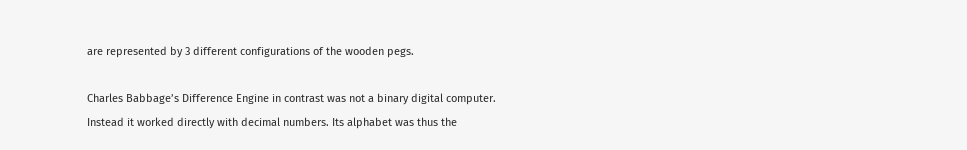are represented by 3 different configurations of the wooden pegs.

Charles Babbage’s Difference Engine in contrast was not a binary digital computer. Instead it worked directly with decimal numbers. Its alphabet was thus the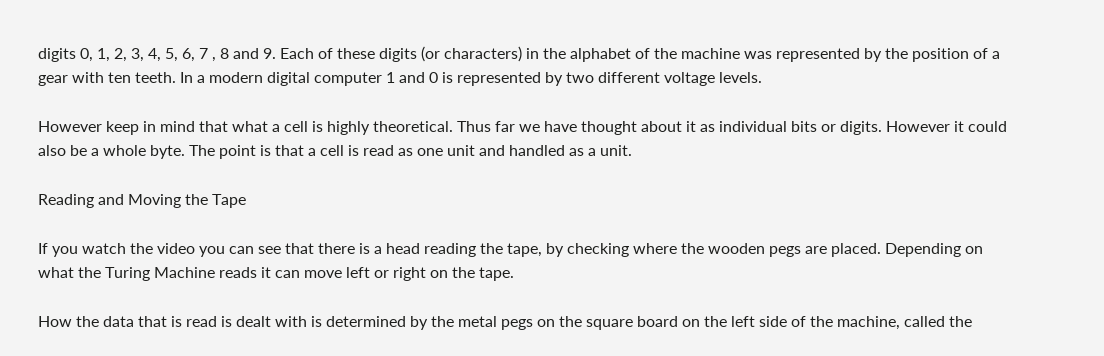digits 0, 1, 2, 3, 4, 5, 6, 7 , 8 and 9. Each of these digits (or characters) in the alphabet of the machine was represented by the position of a gear with ten teeth. In a modern digital computer 1 and 0 is represented by two different voltage levels.

However keep in mind that what a cell is highly theoretical. Thus far we have thought about it as individual bits or digits. However it could also be a whole byte. The point is that a cell is read as one unit and handled as a unit.

Reading and Moving the Tape

If you watch the video you can see that there is a head reading the tape, by checking where the wooden pegs are placed. Depending on what the Turing Machine reads it can move left or right on the tape.

How the data that is read is dealt with is determined by the metal pegs on the square board on the left side of the machine, called the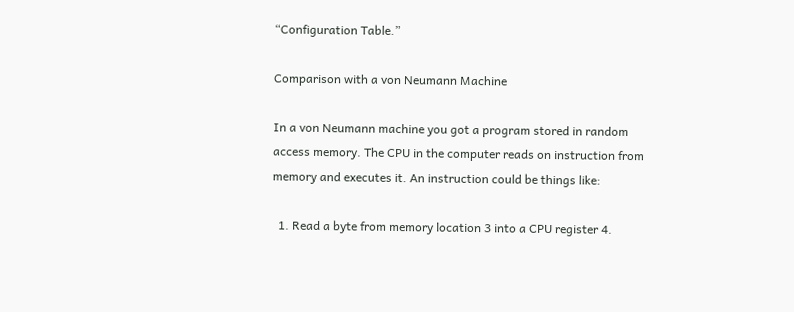“Configuration Table.”

Comparison with a von Neumann Machine

In a von Neumann machine you got a program stored in random access memory. The CPU in the computer reads on instruction from memory and executes it. An instruction could be things like:

  1. Read a byte from memory location 3 into a CPU register 4.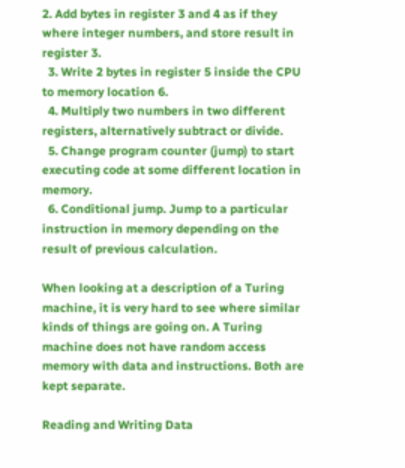2. Add bytes in register 3 and 4 as if they where integer numbers, and store result in register 3.
  3. Write 2 bytes in register 5 inside the CPU to memory location 6.
  4. Multiply two numbers in two different registers, alternatively subtract or divide.
  5. Change program counter (jump) to start executing code at some different location in memory.
  6. Conditional jump. Jump to a particular instruction in memory depending on the result of previous calculation.

When looking at a description of a Turing machine, it is very hard to see where similar kinds of things are going on. A Turing machine does not have random access memory with data and instructions. Both are kept separate.

Reading and Writing Data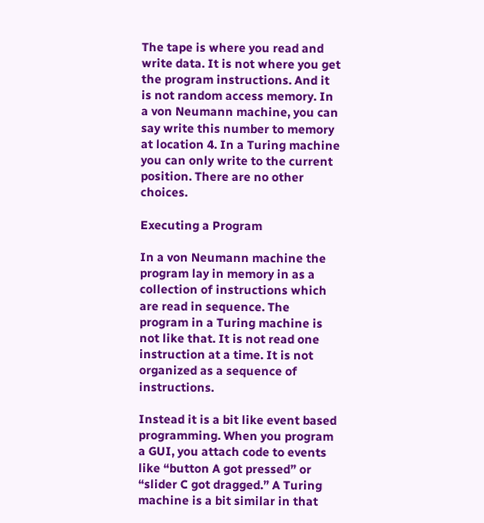The tape is where you read and write data. It is not where you get the program instructions. And it is not random access memory. In a von Neumann machine, you can say write this number to memory at location 4. In a Turing machine you can only write to the current position. There are no other choices.

Executing a Program

In a von Neumann machine the program lay in memory in as a collection of instructions which are read in sequence. The program in a Turing machine is not like that. It is not read one instruction at a time. It is not organized as a sequence of instructions.

Instead it is a bit like event based programming. When you program a GUI, you attach code to events like “button A got pressed” or “slider C got dragged.” A Turing machine is a bit similar in that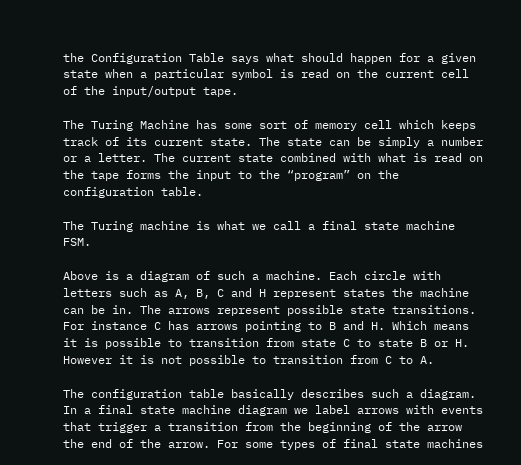the Configuration Table says what should happen for a given state when a particular symbol is read on the current cell of the input/output tape.

The Turing Machine has some sort of memory cell which keeps track of its current state. The state can be simply a number or a letter. The current state combined with what is read on the tape forms the input to the “program” on the configuration table.

The Turing machine is what we call a final state machine FSM.

Above is a diagram of such a machine. Each circle with letters such as A, B, C and H represent states the machine can be in. The arrows represent possible state transitions. For instance C has arrows pointing to B and H. Which means it is possible to transition from state C to state B or H. However it is not possible to transition from C to A.

The configuration table basically describes such a diagram. In a final state machine diagram we label arrows with events that trigger a transition from the beginning of the arrow the end of the arrow. For some types of final state machines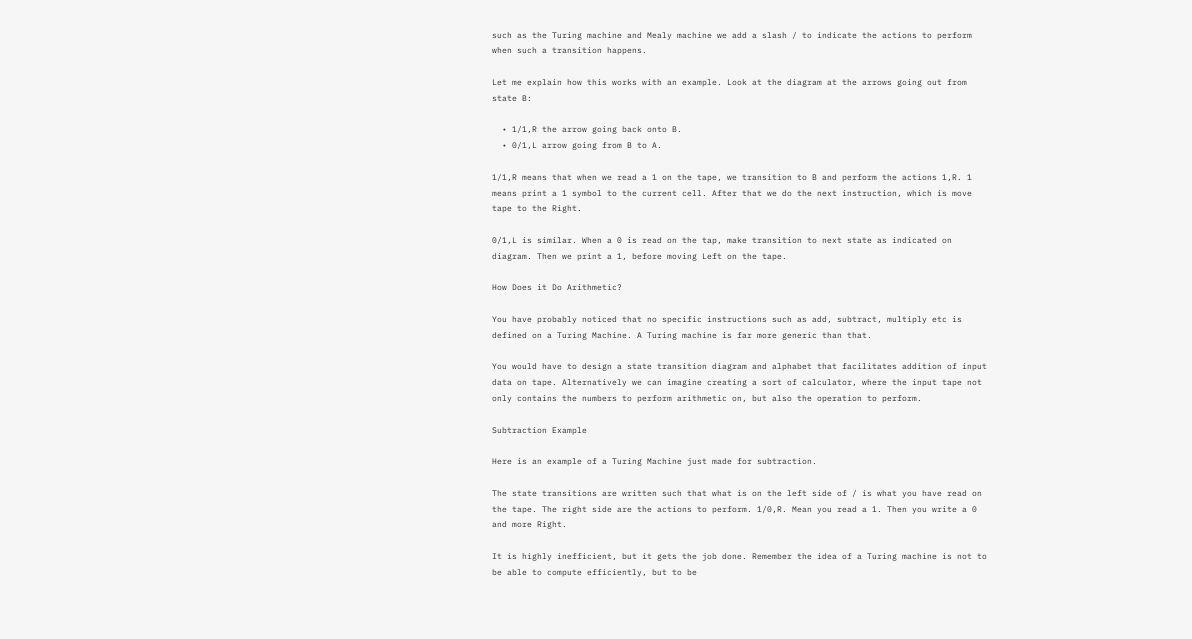such as the Turing machine and Mealy machine we add a slash / to indicate the actions to perform when such a transition happens.

Let me explain how this works with an example. Look at the diagram at the arrows going out from state B:

  • 1/1,R the arrow going back onto B.
  • 0/1,L arrow going from B to A.

1/1,R means that when we read a 1 on the tape, we transition to B and perform the actions 1,R. 1 means print a 1 symbol to the current cell. After that we do the next instruction, which is move tape to the Right.

0/1,L is similar. When a 0 is read on the tap, make transition to next state as indicated on diagram. Then we print a 1, before moving Left on the tape.

How Does it Do Arithmetic?

You have probably noticed that no specific instructions such as add, subtract, multiply etc is defined on a Turing Machine. A Turing machine is far more generic than that.

You would have to design a state transition diagram and alphabet that facilitates addition of input data on tape. Alternatively we can imagine creating a sort of calculator, where the input tape not only contains the numbers to perform arithmetic on, but also the operation to perform.

Subtraction Example

Here is an example of a Turing Machine just made for subtraction.

The state transitions are written such that what is on the left side of / is what you have read on the tape. The right side are the actions to perform. 1/0,R. Mean you read a 1. Then you write a 0 and more Right.

It is highly inefficient, but it gets the job done. Remember the idea of a Turing machine is not to be able to compute efficiently, but to be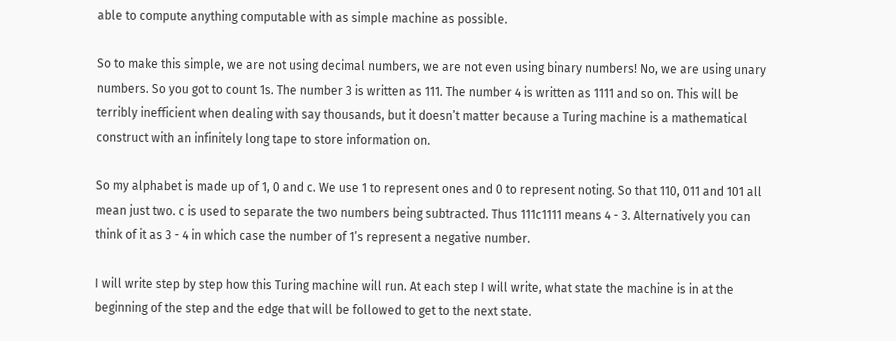able to compute anything computable with as simple machine as possible.

So to make this simple, we are not using decimal numbers, we are not even using binary numbers! No, we are using unary numbers. So you got to count 1s. The number 3 is written as 111. The number 4 is written as 1111 and so on. This will be terribly inefficient when dealing with say thousands, but it doesn’t matter because a Turing machine is a mathematical construct with an infinitely long tape to store information on.

So my alphabet is made up of 1, 0 and c. We use 1 to represent ones and 0 to represent noting. So that 110, 011 and 101 all mean just two. c is used to separate the two numbers being subtracted. Thus 111c1111 means 4 - 3. Alternatively you can think of it as 3 - 4 in which case the number of 1’s represent a negative number.

I will write step by step how this Turing machine will run. At each step I will write, what state the machine is in at the beginning of the step and the edge that will be followed to get to the next state.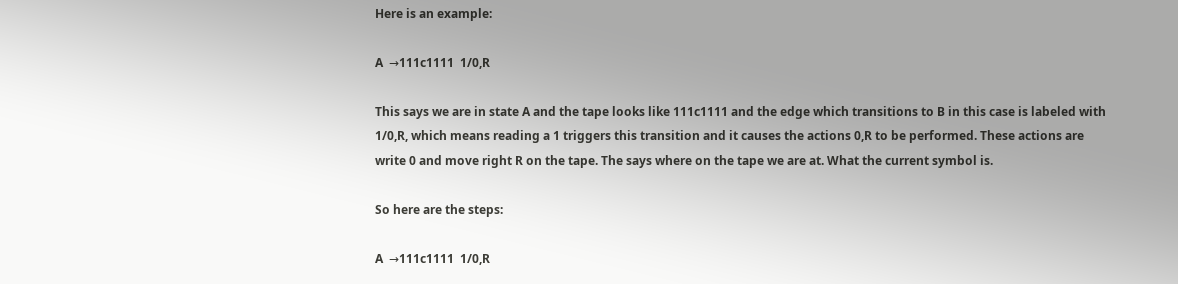Here is an example:

A  →111c1111  1/0,R

This says we are in state A and the tape looks like 111c1111 and the edge which transitions to B in this case is labeled with 1/0,R, which means reading a 1 triggers this transition and it causes the actions 0,R to be performed. These actions are write 0 and move right R on the tape. The says where on the tape we are at. What the current symbol is.

So here are the steps:

A  →111c1111  1/0,R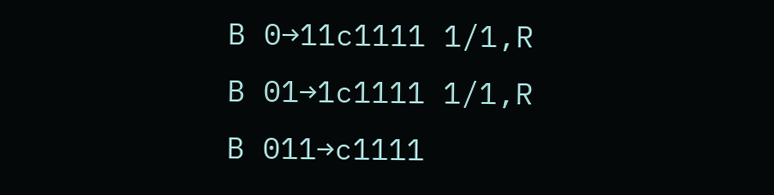B 0→11c1111 1/1,R
B 01→1c1111 1/1,R
B 011→c1111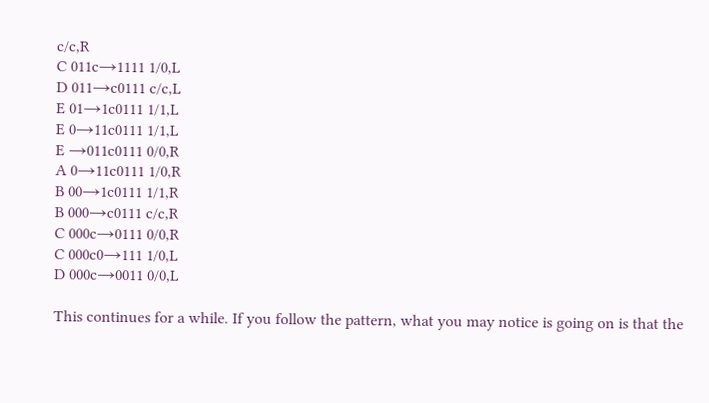c/c,R
C 011c→1111 1/0,L
D 011→c0111 c/c,L
E 01→1c0111 1/1,L
E 0→11c0111 1/1,L
E →011c0111 0/0,R
A 0→11c0111 1/0,R
B 00→1c0111 1/1,R
B 000→c0111 c/c,R
C 000c→0111 0/0,R
C 000c0→111 1/0,L
D 000c→0011 0/0,L

This continues for a while. If you follow the pattern, what you may notice is going on is that the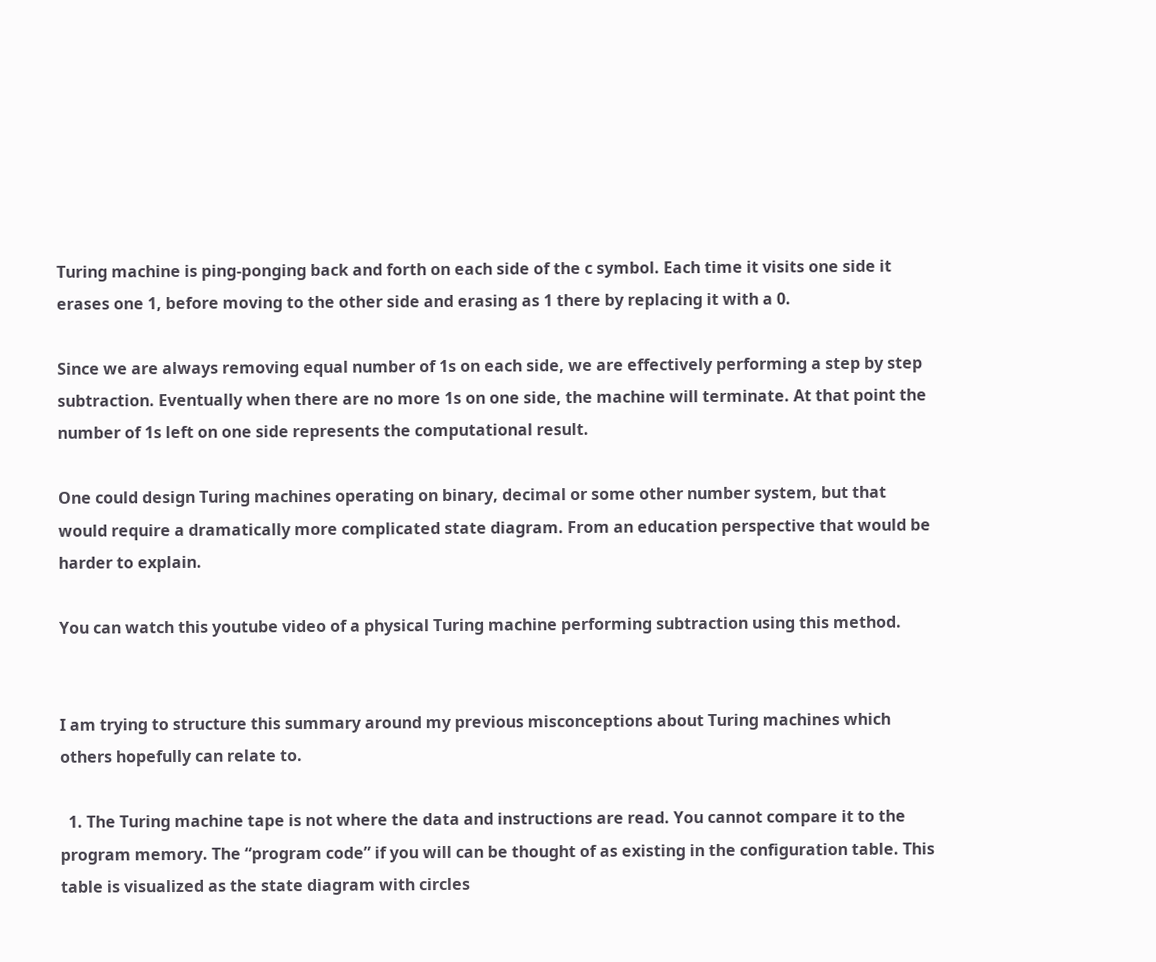Turing machine is ping-ponging back and forth on each side of the c symbol. Each time it visits one side it erases one 1, before moving to the other side and erasing as 1 there by replacing it with a 0.

Since we are always removing equal number of 1s on each side, we are effectively performing a step by step subtraction. Eventually when there are no more 1s on one side, the machine will terminate. At that point the number of 1s left on one side represents the computational result.

One could design Turing machines operating on binary, decimal or some other number system, but that would require a dramatically more complicated state diagram. From an education perspective that would be harder to explain.

You can watch this youtube video of a physical Turing machine performing subtraction using this method.


I am trying to structure this summary around my previous misconceptions about Turing machines which others hopefully can relate to.

  1. The Turing machine tape is not where the data and instructions are read. You cannot compare it to the program memory. The “program code” if you will can be thought of as existing in the configuration table. This table is visualized as the state diagram with circles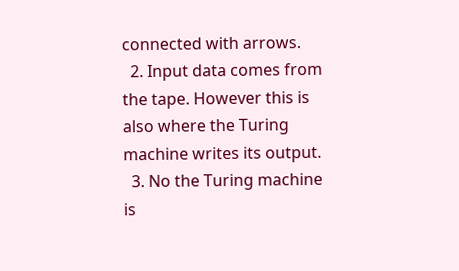connected with arrows.
  2. Input data comes from the tape. However this is also where the Turing machine writes its output.
  3. No the Turing machine is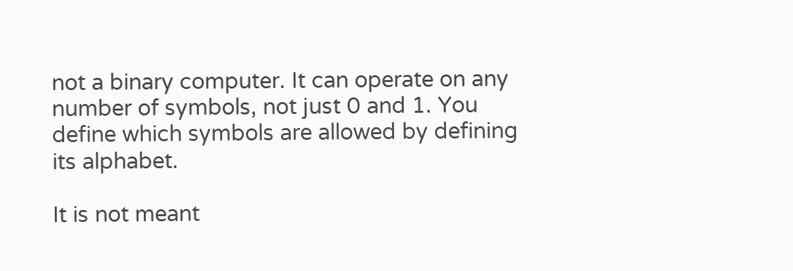not a binary computer. It can operate on any number of symbols, not just 0 and 1. You define which symbols are allowed by defining its alphabet.

It is not meant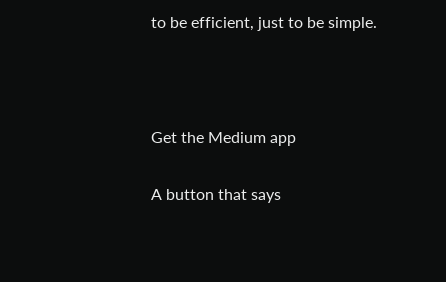to be efficient, just to be simple.



Get the Medium app

A button that says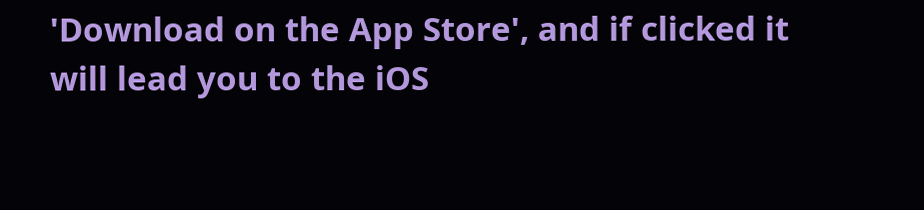'Download on the App Store', and if clicked it will lead you to the iOS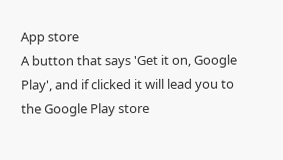App store
A button that says 'Get it on, Google Play', and if clicked it will lead you to the Google Play store